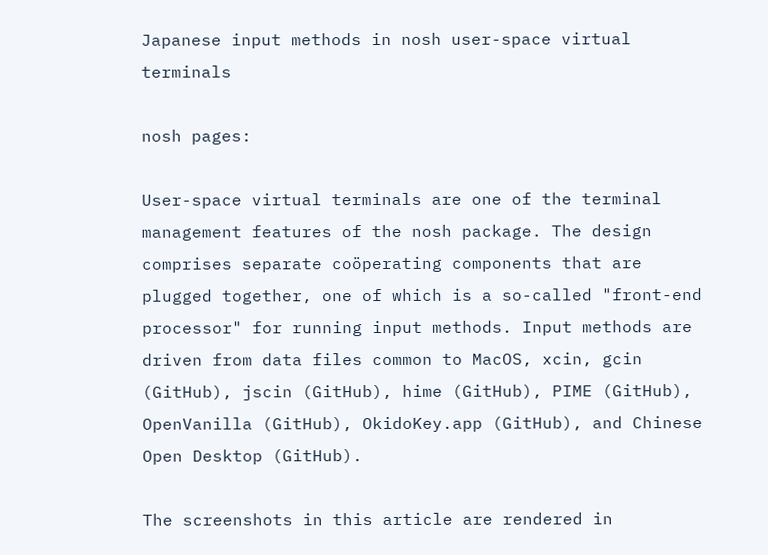Japanese input methods in nosh user-space virtual terminals

nosh pages:

User-space virtual terminals are one of the terminal management features of the nosh package. The design comprises separate coöperating components that are plugged together, one of which is a so-called "front-end processor" for running input methods. Input methods are driven from data files common to MacOS, xcin, gcin (GitHub), jscin (GitHub), hime (GitHub), PIME (GitHub), OpenVanilla (GitHub), OkidoKey.app (GitHub), and Chinese Open Desktop (GitHub).

The screenshots in this article are rendered in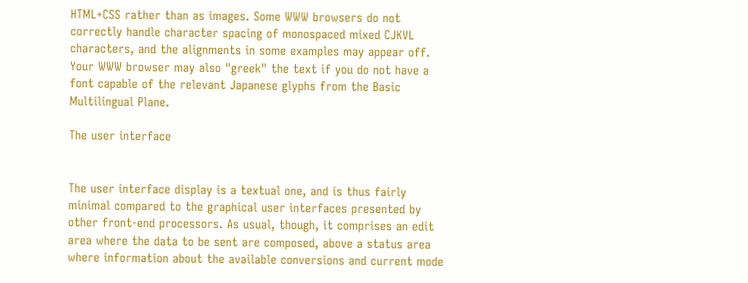HTML+CSS rather than as images. Some WWW browsers do not correctly handle character spacing of monospaced mixed CJKVL characters, and the alignments in some examples may appear off. Your WWW browser may also "greek" the text if you do not have a font capable of the relevant Japanese glyphs from the Basic Multilingual Plane.

The user interface


The user interface display is a textual one, and is thus fairly minimal compared to the graphical user interfaces presented by other front-end processors. As usual, though, it comprises an edit area where the data to be sent are composed, above a status area where information about the available conversions and current mode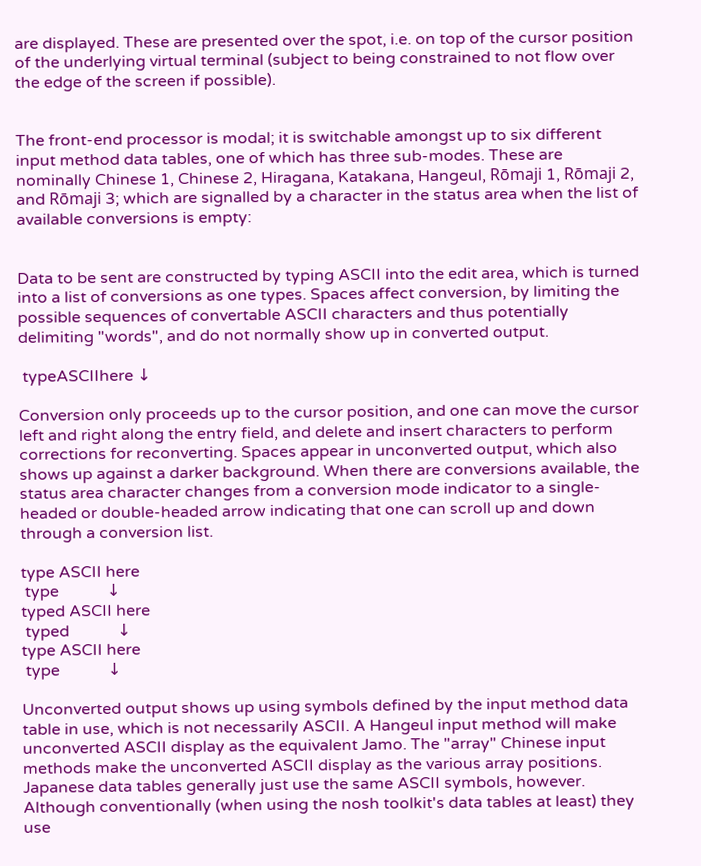are displayed. These are presented over the spot, i.e. on top of the cursor position of the underlying virtual terminal (subject to being constrained to not flow over the edge of the screen if possible).


The front-end processor is modal; it is switchable amongst up to six different input method data tables, one of which has three sub-modes. These are nominally Chinese 1, Chinese 2, Hiragana, Katakana, Hangeul, Rōmaji 1, Rōmaji 2, and Rōmaji 3; which are signalled by a character in the status area when the list of available conversions is empty:


Data to be sent are constructed by typing ASCII into the edit area, which is turned into a list of conversions as one types. Spaces affect conversion, by limiting the possible sequences of convertable ASCII characters and thus potentially delimiting "words", and do not normally show up in converted output.

 typeASCIIhere ↓

Conversion only proceeds up to the cursor position, and one can move the cursor left and right along the entry field, and delete and insert characters to perform corrections for reconverting. Spaces appear in unconverted output, which also shows up against a darker background. When there are conversions available, the status area character changes from a conversion mode indicator to a single-headed or double-headed arrow indicating that one can scroll up and down through a conversion list.

type ASCII here
 type            ↓
typed ASCII here
 typed            ↓
type ASCII here
 type            ↓

Unconverted output shows up using symbols defined by the input method data table in use, which is not necessarily ASCII. A Hangeul input method will make unconverted ASCII display as the equivalent Jamo. The "array" Chinese input methods make the unconverted ASCII display as the various array positions. Japanese data tables generally just use the same ASCII symbols, however. Although conventionally (when using the nosh toolkit's data tables at least) they use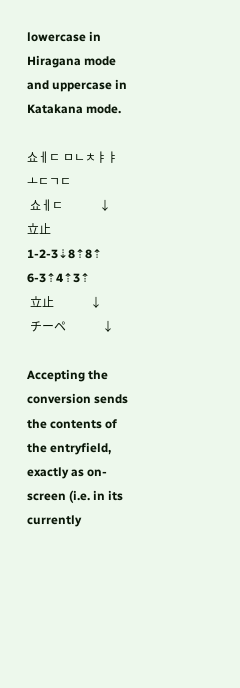lowercase in Hiragana mode and uppercase in Katakana mode.

쇼ㅔㄷ ㅁㄴㅊㅑㅑ ㅗㄷㄱㄷ
 쇼ㅔㄷ            ↓
立止 1-2-3⇣8⇡8⇡ 6-3⇡4⇡3⇡
 立止            ↓
 チーペ            ↓

Accepting the conversion sends the contents of the entryfield, exactly as on-screen (i.e. in its currently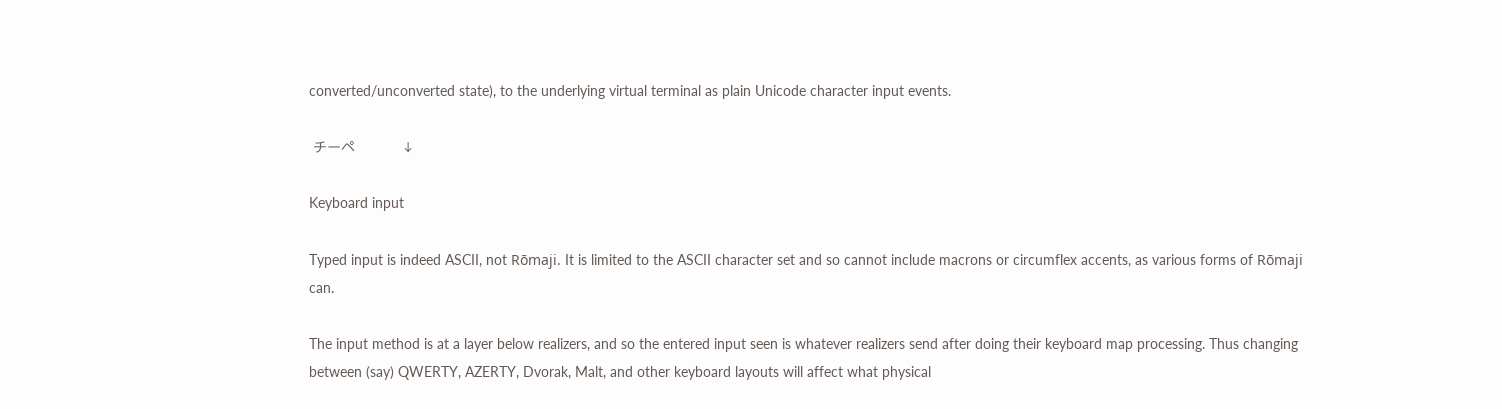converted/unconverted state), to the underlying virtual terminal as plain Unicode character input events.

 チーペ            ↓

Keyboard input

Typed input is indeed ASCII, not Rōmaji. It is limited to the ASCII character set and so cannot include macrons or circumflex accents, as various forms of Rōmaji can.

The input method is at a layer below realizers, and so the entered input seen is whatever realizers send after doing their keyboard map processing. Thus changing between (say) QWERTY, AZERTY, Dvorak, Malt, and other keyboard layouts will affect what physical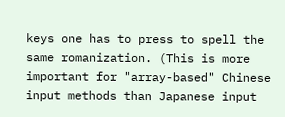keys one has to press to spell the same romanization. (This is more important for "array-based" Chinese input methods than Japanese input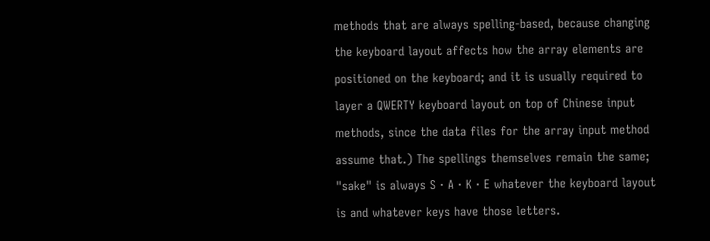methods that are always spelling-based, because changing the keyboard layout affects how the array elements are positioned on the keyboard; and it is usually required to layer a QWERTY keyboard layout on top of Chinese input methods, since the data files for the array input method assume that.) The spellings themselves remain the same; "sake" is always S · A · K · E whatever the keyboard layout is and whatever keys have those letters.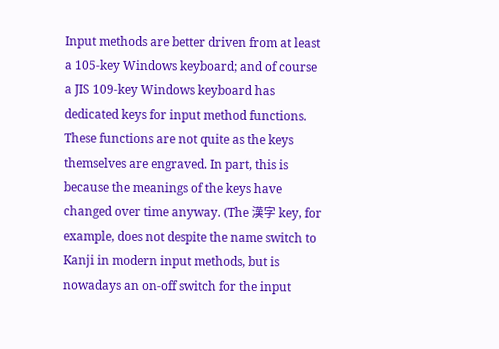Input methods are better driven from at least a 105-key Windows keyboard; and of course a JIS 109-key Windows keyboard has dedicated keys for input method functions. These functions are not quite as the keys themselves are engraved. In part, this is because the meanings of the keys have changed over time anyway. (The 漢字 key, for example, does not despite the name switch to Kanji in modern input methods, but is nowadays an on-off switch for the input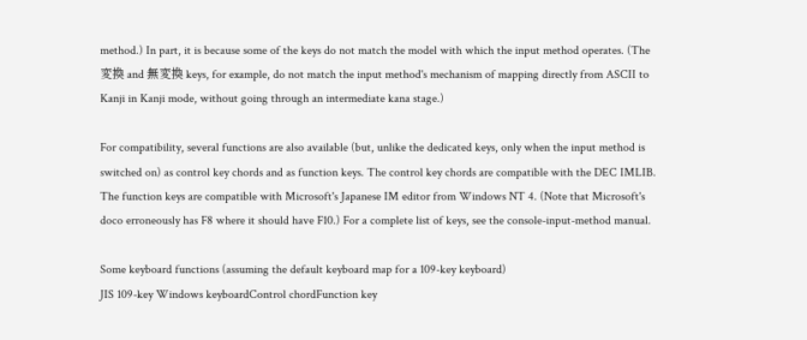method.) In part, it is because some of the keys do not match the model with which the input method operates. (The 変換 and 無変換 keys, for example, do not match the input method's mechanism of mapping directly from ASCII to Kanji in Kanji mode, without going through an intermediate kana stage.)

For compatibility, several functions are also available (but, unlike the dedicated keys, only when the input method is switched on) as control key chords and as function keys. The control key chords are compatible with the DEC IMLIB. The function keys are compatible with Microsoft's Japanese IM editor from Windows NT 4. (Note that Microsoft's doco erroneously has F8 where it should have F10.) For a complete list of keys, see the console-input-method manual.

Some keyboard functions (assuming the default keyboard map for a 109-key keyboard)
JIS 109-key Windows keyboardControl chordFunction key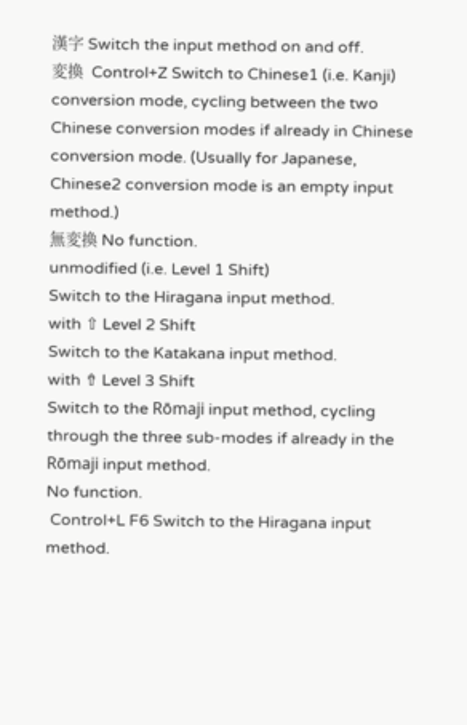漢字 Switch the input method on and off.
変換  Control+Z Switch to Chinese1 (i.e. Kanji) conversion mode, cycling between the two Chinese conversion modes if already in Chinese conversion mode. (Usually for Japanese, Chinese2 conversion mode is an empty input method.)
無変換 No function.
unmodified (i.e. Level 1 Shift)
Switch to the Hiragana input method.
with ⇧ Level 2 Shift
Switch to the Katakana input method.
with ⇮ Level 3 Shift
Switch to the Rōmaji input method, cycling through the three sub-modes if already in the Rōmaji input method.
No function.
 Control+L F6 Switch to the Hiragana input method.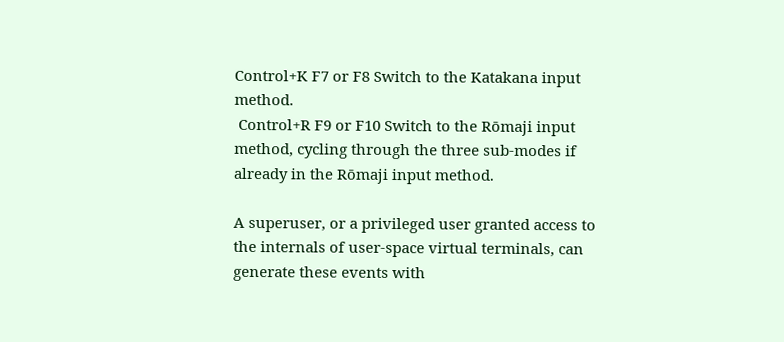Control+K F7 or F8 Switch to the Katakana input method.
 Control+R F9 or F10 Switch to the Rōmaji input method, cycling through the three sub-modes if already in the Rōmaji input method.

A superuser, or a privileged user granted access to the internals of user-space virtual terminals, can generate these events with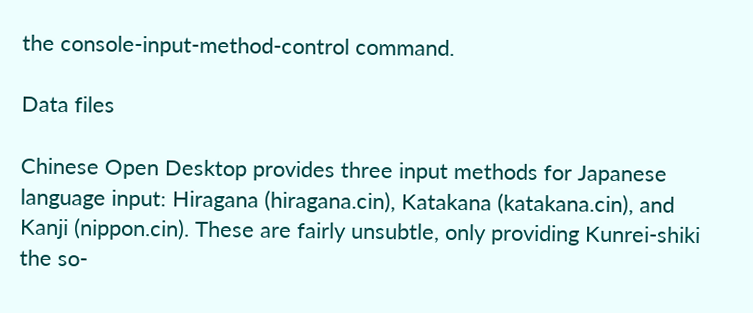the console-input-method-control command.

Data files

Chinese Open Desktop provides three input methods for Japanese language input: Hiragana (hiragana.cin), Katakana (katakana.cin), and Kanji (nippon.cin). These are fairly unsubtle, only providing Kunrei-shiki the so-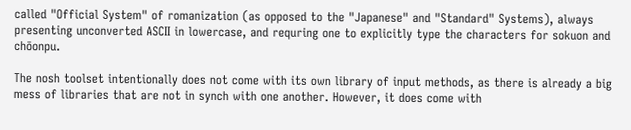called "Official System" of romanization (as opposed to the "Japanese" and "Standard" Systems), always presenting unconverted ASCII in lowercase, and requring one to explicitly type the characters for sokuon and chōonpu.

The nosh toolset intentionally does not come with its own library of input methods, as there is already a big mess of libraries that are not in synch with one another. However, it does come with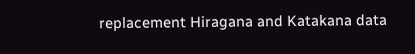replacement Hiragana and Katakana data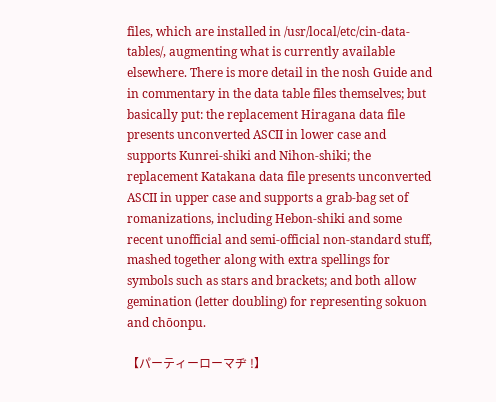files, which are installed in /usr/local/etc/cin-data-tables/, augmenting what is currently available elsewhere. There is more detail in the nosh Guide and in commentary in the data table files themselves; but basically put: the replacement Hiragana data file presents unconverted ASCII in lower case and supports Kunrei-shiki and Nihon-shiki; the replacement Katakana data file presents unconverted ASCII in upper case and supports a grab-bag set of romanizations, including Hebon-shiki and some recent unofficial and semi-official non-standard stuff, mashed together along with extra spellings for symbols such as stars and brackets; and both allow gemination (letter doubling) for representing sokuon and chōonpu.

【パーティーローマヂ !】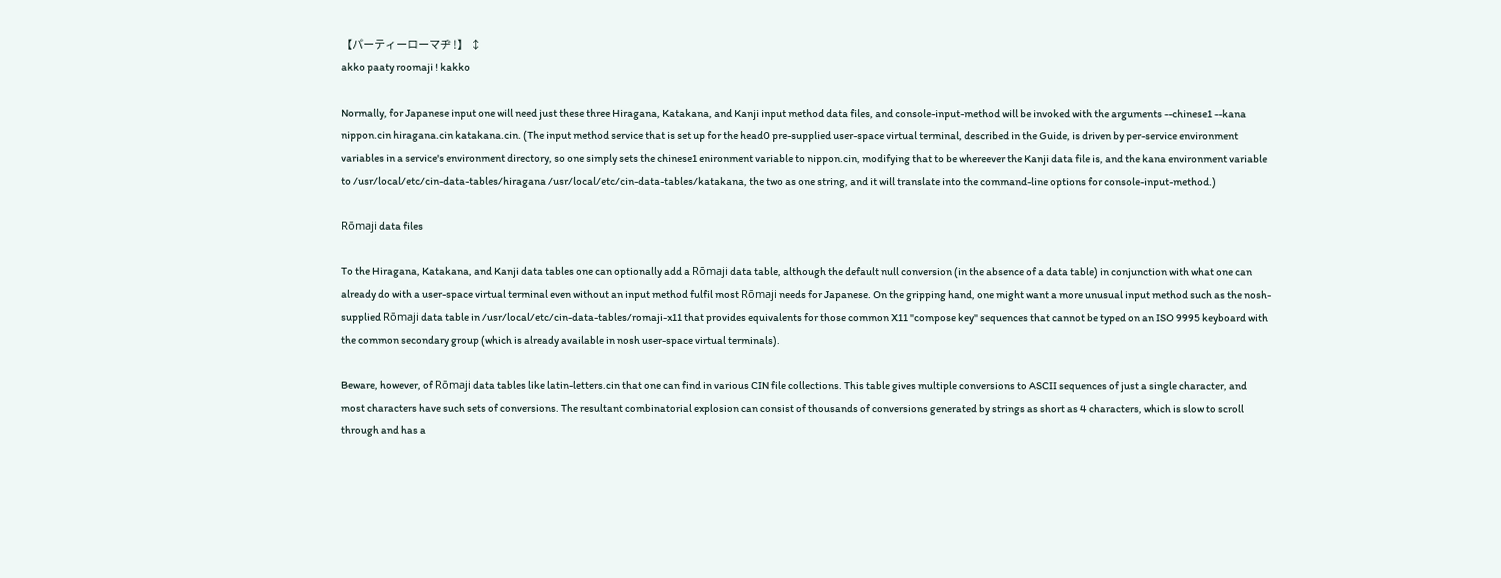【パーティーローマヂ !】 ↕
akko paaty roomaji ! kakko

Normally, for Japanese input one will need just these three Hiragana, Katakana, and Kanji input method data files, and console-input-method will be invoked with the arguments --chinese1 --kana nippon.cin hiragana.cin katakana.cin. (The input method service that is set up for the head0 pre-supplied user-space virtual terminal, described in the Guide, is driven by per-service environment variables in a service's environment directory, so one simply sets the chinese1 enironment variable to nippon.cin, modifying that to be whereever the Kanji data file is, and the kana environment variable to /usr/local/etc/cin-data-tables/hiragana /usr/local/etc/cin-data-tables/katakana, the two as one string, and it will translate into the command-line options for console-input-method.)

Rōmaji data files

To the Hiragana, Katakana, and Kanji data tables one can optionally add a Rōmaji data table, although the default null conversion (in the absence of a data table) in conjunction with what one can already do with a user-space virtual terminal even without an input method fulfil most Rōmaji needs for Japanese. On the gripping hand, one might want a more unusual input method such as the nosh-supplied Rōmaji data table in /usr/local/etc/cin-data-tables/romaji-x11 that provides equivalents for those common X11 "compose key" sequences that cannot be typed on an ISO 9995 keyboard with the common secondary group (which is already available in nosh user-space virtual terminals).

Beware, however, of Rōmaji data tables like latin-letters.cin that one can find in various CIN file collections. This table gives multiple conversions to ASCII sequences of just a single character, and most characters have such sets of conversions. The resultant combinatorial explosion can consist of thousands of conversions generated by strings as short as 4 characters, which is slow to scroll through and has a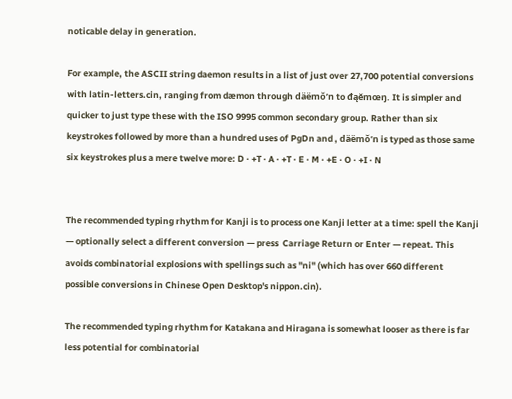noticable delay in generation.

For example, the ASCII string daemon results in a list of just over 27,700 potential conversions with latin-letters.cin, ranging from dæmon through däëmŏʼn to đąěmœŋ. It is simpler and quicker to just type these with the ISO 9995 common secondary group. Rather than six keystrokes followed by more than a hundred uses of PgDn and , däëmŏʼn is typed as those same six keystrokes plus a mere twelve more: D · +T · A · +T · E · M · +E · O · +I · N


The recommended typing rhythm for Kanji is to process one Kanji letter at a time: spell the Kanji — optionally select a different conversion — press  Carriage Return or Enter — repeat. This avoids combinatorial explosions with spellings such as "ni" (which has over 660 different possible conversions in Chinese Open Desktop's nippon.cin).

The recommended typing rhythm for Katakana and Hiragana is somewhat looser as there is far less potential for combinatorial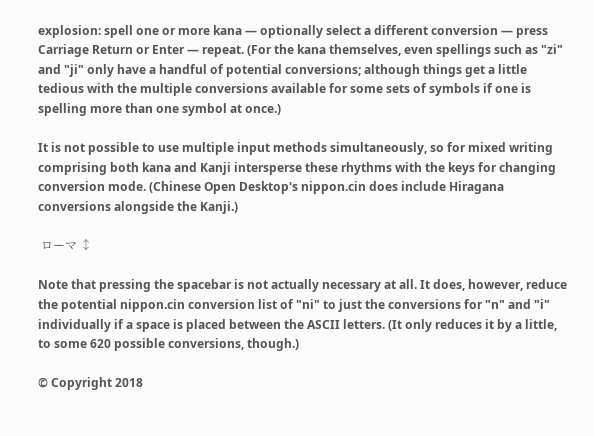explosion: spell one or more kana — optionally select a different conversion — press  Carriage Return or Enter — repeat. (For the kana themselves, even spellings such as "zi" and "ji" only have a handful of potential conversions; although things get a little tedious with the multiple conversions available for some sets of symbols if one is spelling more than one symbol at once.)

It is not possible to use multiple input methods simultaneously, so for mixed writing comprising both kana and Kanji intersperse these rhythms with the keys for changing conversion mode. (Chinese Open Desktop's nippon.cin does include Hiragana conversions alongside the Kanji.)

 ローマ ↕

Note that pressing the spacebar is not actually necessary at all. It does, however, reduce the potential nippon.cin conversion list of "ni" to just the conversions for "n" and "i" individually if a space is placed between the ASCII letters. (It only reduces it by a little, to some 620 possible conversions, though.)

© Copyright 2018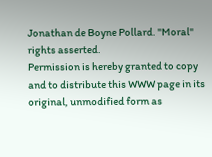Jonathan de Boyne Pollard. "Moral" rights asserted.
Permission is hereby granted to copy and to distribute this WWW page in its original, unmodified form as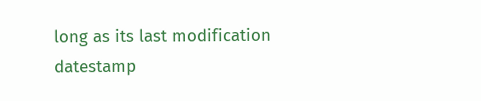long as its last modification datestamp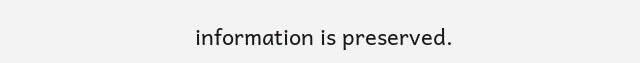information is preserved.